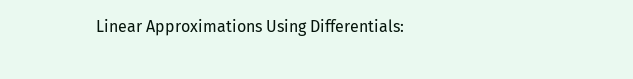Linear Approximations Using Differentials: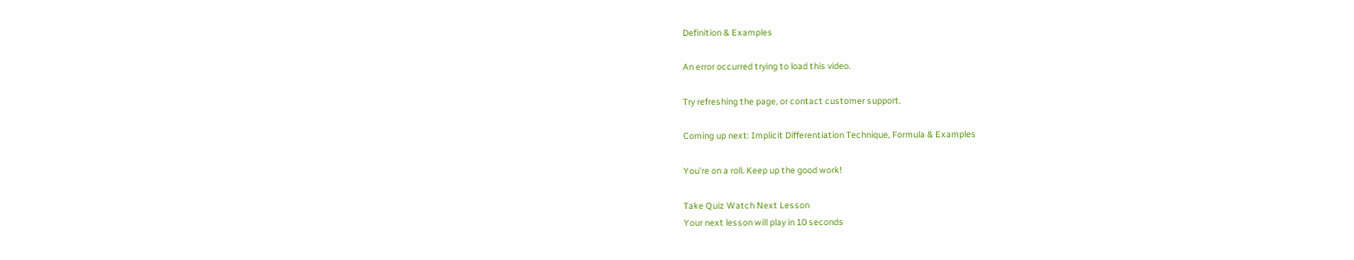Definition & Examples

An error occurred trying to load this video.

Try refreshing the page, or contact customer support.

Coming up next: Implicit Differentiation Technique, Formula & Examples

You're on a roll. Keep up the good work!

Take Quiz Watch Next Lesson
Your next lesson will play in 10 seconds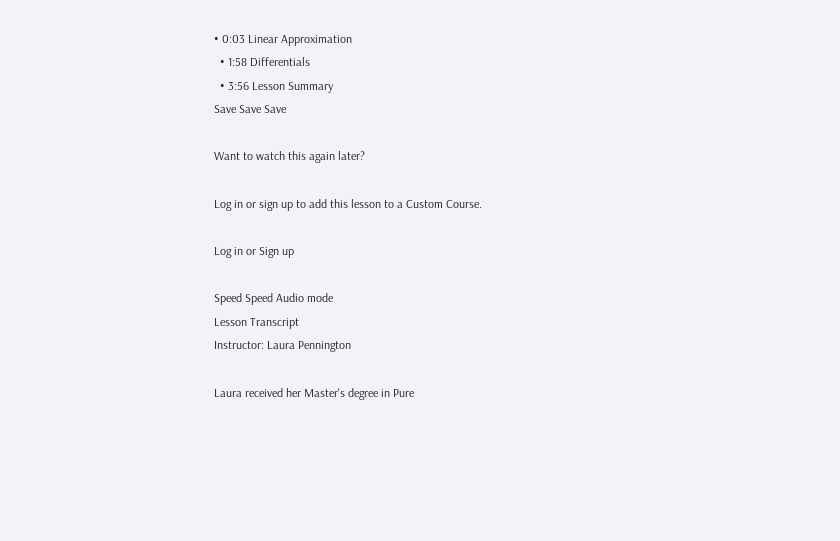• 0:03 Linear Approximation
  • 1:58 Differentials
  • 3:56 Lesson Summary
Save Save Save

Want to watch this again later?

Log in or sign up to add this lesson to a Custom Course.

Log in or Sign up

Speed Speed Audio mode
Lesson Transcript
Instructor: Laura Pennington

Laura received her Master's degree in Pure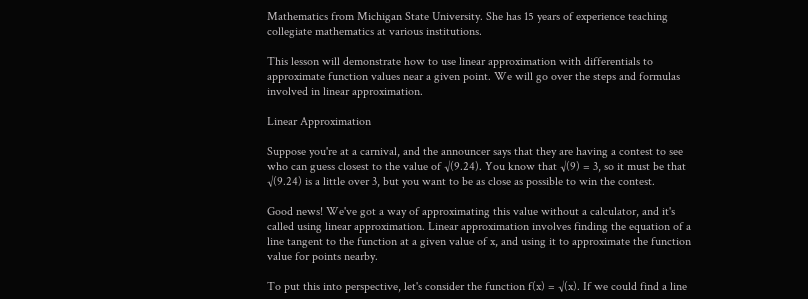Mathematics from Michigan State University. She has 15 years of experience teaching collegiate mathematics at various institutions.

This lesson will demonstrate how to use linear approximation with differentials to approximate function values near a given point. We will go over the steps and formulas involved in linear approximation.

Linear Approximation

Suppose you're at a carnival, and the announcer says that they are having a contest to see who can guess closest to the value of √(9.24). You know that √(9) = 3, so it must be that √(9.24) is a little over 3, but you want to be as close as possible to win the contest.

Good news! We've got a way of approximating this value without a calculator, and it's called using linear approximation. Linear approximation involves finding the equation of a line tangent to the function at a given value of x, and using it to approximate the function value for points nearby.

To put this into perspective, let's consider the function f(x) = √(x). If we could find a line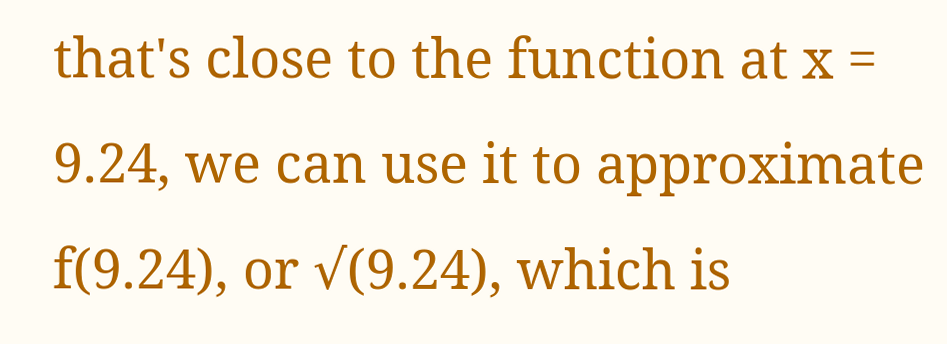that's close to the function at x = 9.24, we can use it to approximate f(9.24), or √(9.24), which is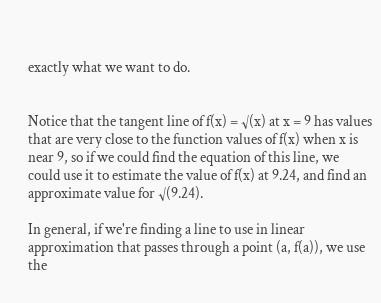exactly what we want to do.


Notice that the tangent line of f(x) = √(x) at x = 9 has values that are very close to the function values of f(x) when x is near 9, so if we could find the equation of this line, we could use it to estimate the value of f(x) at 9.24, and find an approximate value for √(9.24).

In general, if we're finding a line to use in linear approximation that passes through a point (a, f(a)), we use the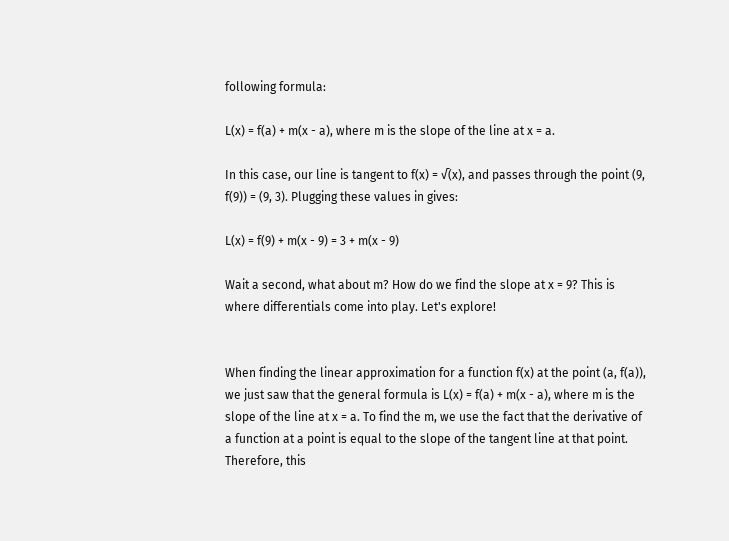following formula:

L(x) = f(a) + m(x - a), where m is the slope of the line at x = a.

In this case, our line is tangent to f(x) = √(x), and passes through the point (9, f(9)) = (9, 3). Plugging these values in gives:

L(x) = f(9) + m(x - 9) = 3 + m(x - 9)

Wait a second, what about m? How do we find the slope at x = 9? This is where differentials come into play. Let's explore!


When finding the linear approximation for a function f(x) at the point (a, f(a)), we just saw that the general formula is L(x) = f(a) + m(x - a), where m is the slope of the line at x = a. To find the m, we use the fact that the derivative of a function at a point is equal to the slope of the tangent line at that point. Therefore, this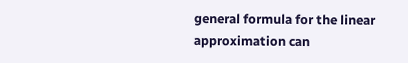general formula for the linear approximation can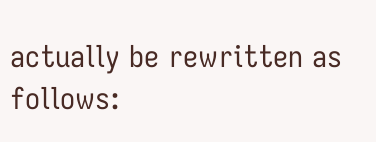actually be rewritten as follows: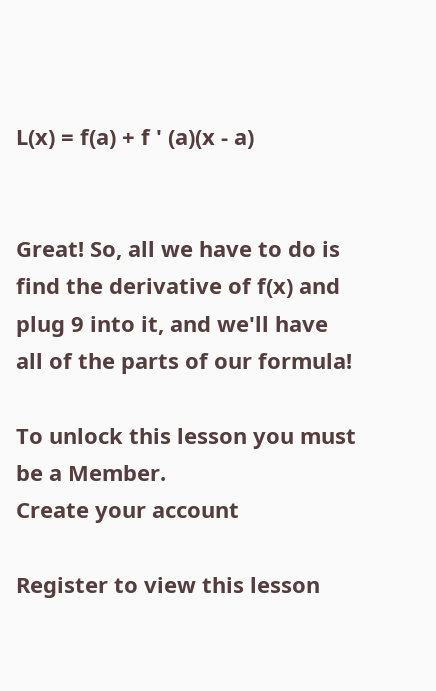L(x) = f(a) + f ' (a)(x - a)


Great! So, all we have to do is find the derivative of f(x) and plug 9 into it, and we'll have all of the parts of our formula!

To unlock this lesson you must be a Member.
Create your account

Register to view this lesson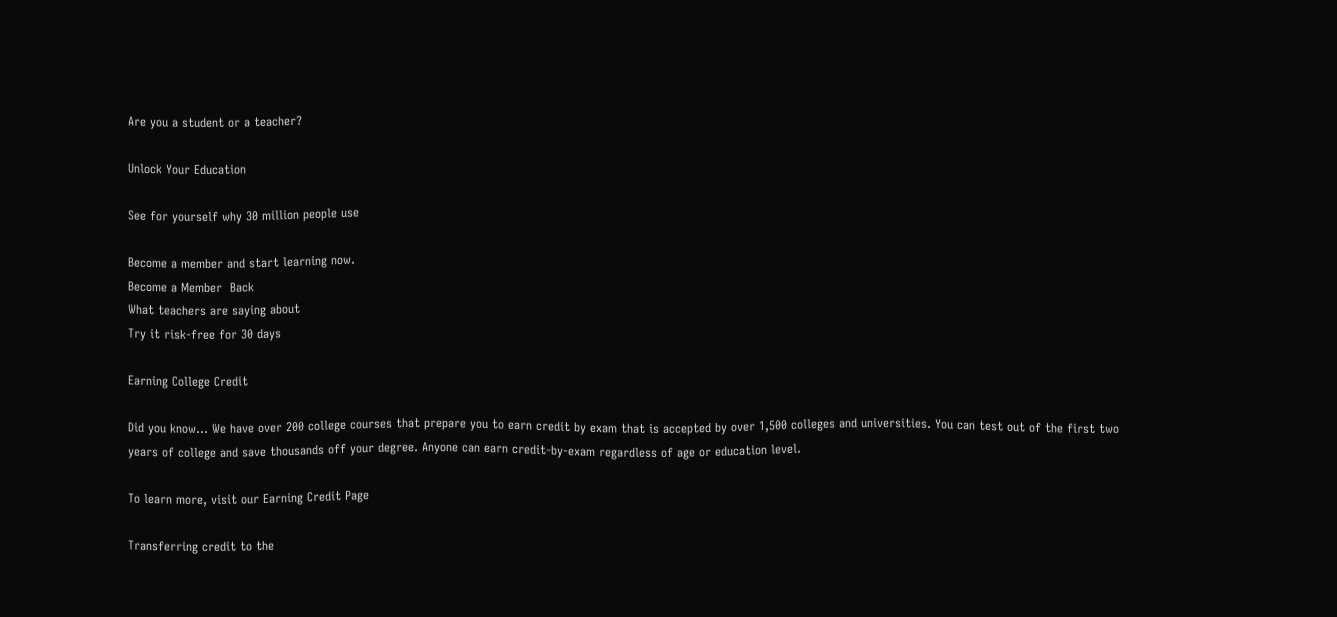Are you a student or a teacher?

Unlock Your Education

See for yourself why 30 million people use

Become a member and start learning now.
Become a Member  Back
What teachers are saying about
Try it risk-free for 30 days

Earning College Credit

Did you know… We have over 200 college courses that prepare you to earn credit by exam that is accepted by over 1,500 colleges and universities. You can test out of the first two years of college and save thousands off your degree. Anyone can earn credit-by-exam regardless of age or education level.

To learn more, visit our Earning Credit Page

Transferring credit to the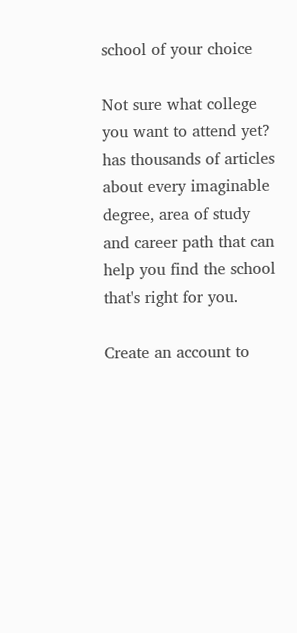school of your choice

Not sure what college you want to attend yet? has thousands of articles about every imaginable degree, area of study and career path that can help you find the school that's right for you.

Create an account to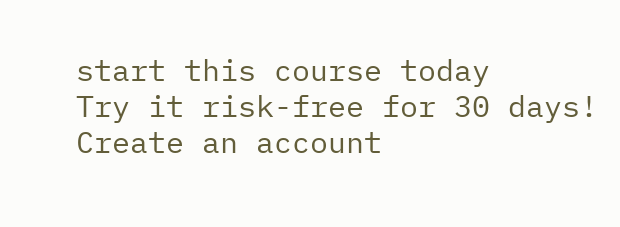start this course today
Try it risk-free for 30 days!
Create an account